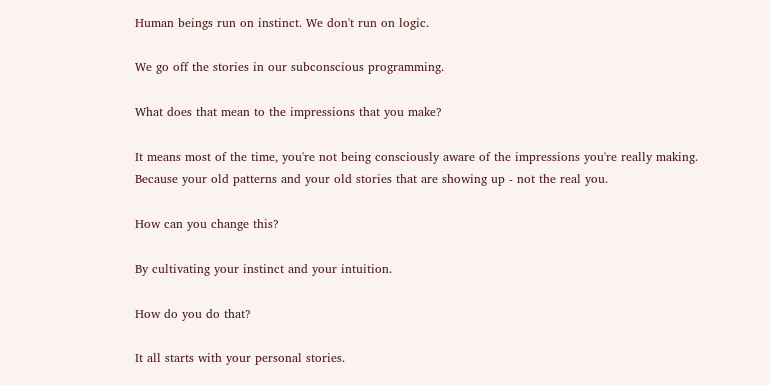Human beings run on instinct. We don't run on logic.

We go off the stories in our subconscious programming.

What does that mean to the impressions that you make?

It means most of the time, you're not being consciously aware of the impressions you're really making. Because your old patterns and your old stories that are showing up - not the real you.

How can you change this?

By cultivating your instinct and your intuition.

How do you do that?

It all starts with your personal stories.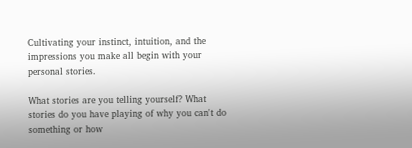Cultivating your instinct, intuition, and the impressions you make all begin with your personal stories.

What stories are you telling yourself? What stories do you have playing of why you can't do something or how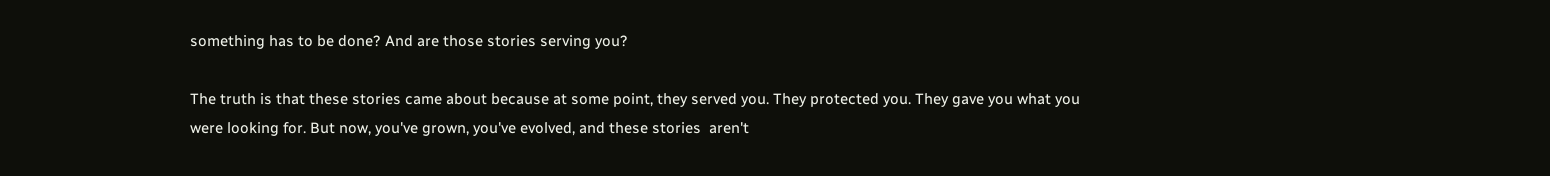something has to be done? And are those stories serving you?

The truth is that these stories came about because at some point, they served you. They protected you. They gave you what you were looking for. But now, you've grown, you've evolved, and these stories  aren't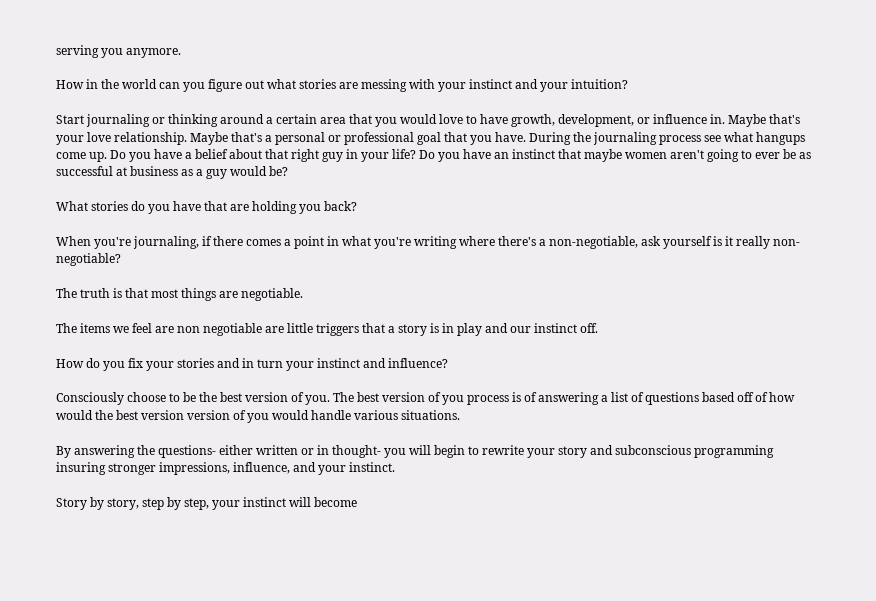serving you anymore.

How in the world can you figure out what stories are messing with your instinct and your intuition?

Start journaling or thinking around a certain area that you would love to have growth, development, or influence in. Maybe that's your love relationship. Maybe that's a personal or professional goal that you have. During the journaling process see what hangups come up. Do you have a belief about that right guy in your life? Do you have an instinct that maybe women aren't going to ever be as successful at business as a guy would be?

What stories do you have that are holding you back?

When you're journaling, if there comes a point in what you're writing where there's a non-negotiable, ask yourself is it really non-negotiable?

The truth is that most things are negotiable.

The items we feel are non negotiable are little triggers that a story is in play and our instinct off.

How do you fix your stories and in turn your instinct and influence?

Consciously choose to be the best version of you. The best version of you process is of answering a list of questions based off of how would the best version version of you would handle various situations.

By answering the questions- either written or in thought- you will begin to rewrite your story and subconscious programming insuring stronger impressions, influence, and your instinct.

Story by story, step by step, your instinct will become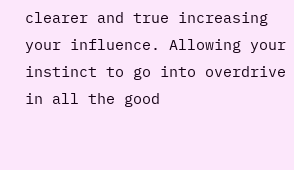clearer and true increasing your influence. Allowing your instinct to go into overdrive in all the good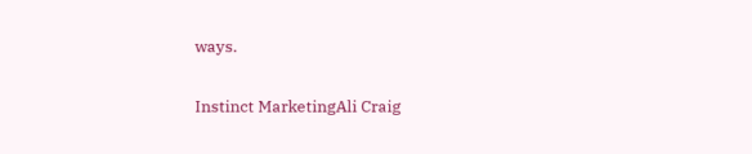ways.

Instinct MarketingAli Craig